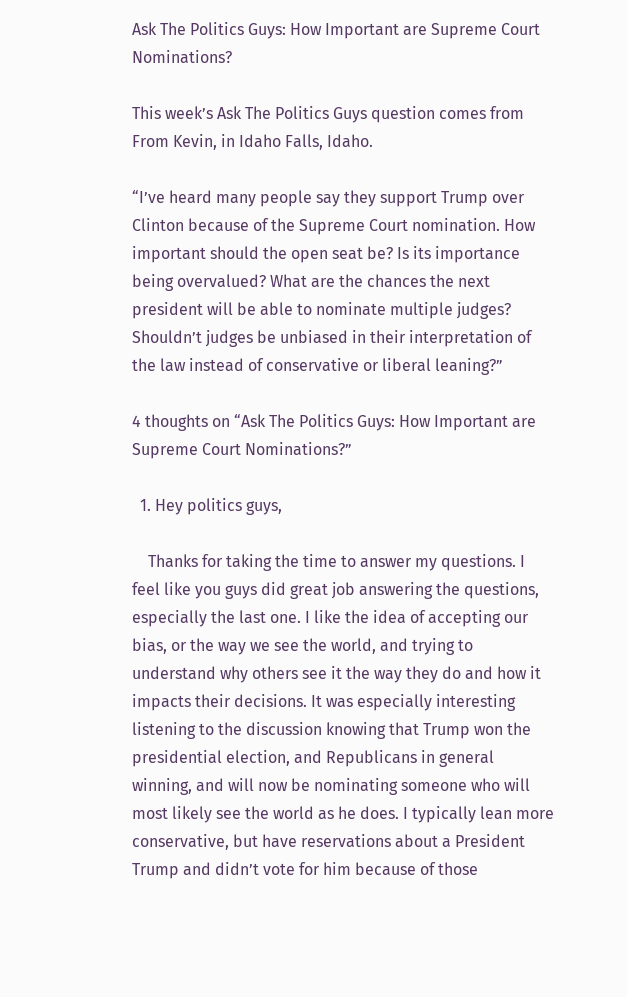Ask The Politics Guys: How Important are Supreme Court Nominations?

This week’s Ask The Politics Guys question comes from From Kevin, in Idaho Falls, Idaho.

“I’ve heard many people say they support Trump over Clinton because of the Supreme Court nomination. How important should the open seat be? Is its importance being overvalued? What are the chances the next president will be able to nominate multiple judges? Shouldn’t judges be unbiased in their interpretation of the law instead of conservative or liberal leaning?”

4 thoughts on “Ask The Politics Guys: How Important are Supreme Court Nominations?”

  1. Hey politics guys,

    Thanks for taking the time to answer my questions. I feel like you guys did great job answering the questions, especially the last one. I like the idea of accepting our bias, or the way we see the world, and trying to understand why others see it the way they do and how it impacts their decisions. It was especially interesting listening to the discussion knowing that Trump won the presidential election, and Republicans in general winning, and will now be nominating someone who will most likely see the world as he does. I typically lean more conservative, but have reservations about a President Trump and didn’t vote for him because of those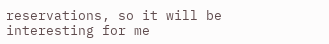reservations, so it will be interesting for me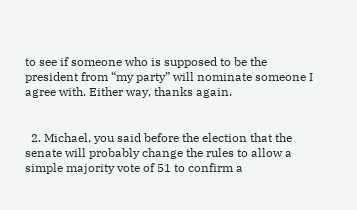to see if someone who is supposed to be the president from “my party” will nominate someone I agree with. Either way, thanks again.


  2. Michael, you said before the election that the senate will probably change the rules to allow a simple majority vote of 51 to confirm a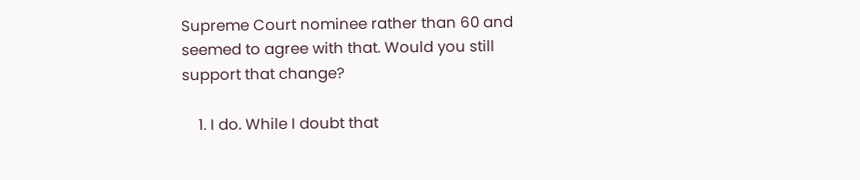Supreme Court nominee rather than 60 and seemed to agree with that. Would you still support that change?

    1. I do. While I doubt that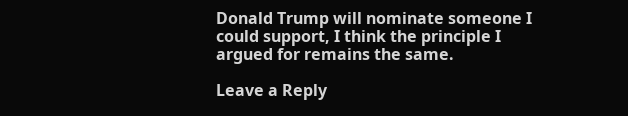Donald Trump will nominate someone I could support, I think the principle I argued for remains the same.

Leave a Reply